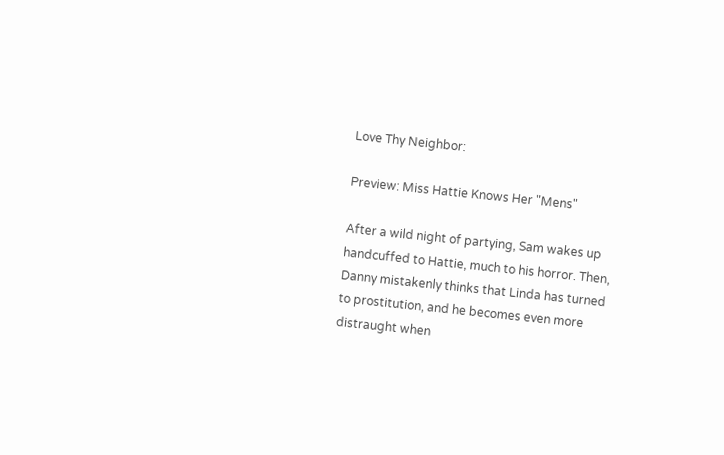Love Thy Neighbor:

Preview: Miss Hattie Knows Her "Mens"

After a wild night of partying, Sam wakes up handcuffed to Hattie, much to his horror. Then, Danny mistakenly thinks that Linda has turned to prostitution, and he becomes even more distraught when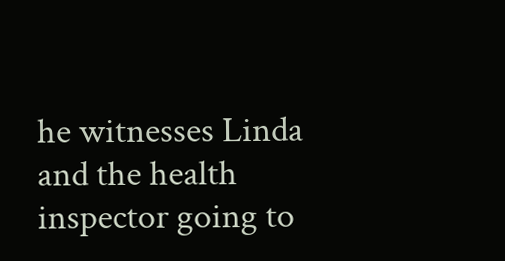he witnesses Linda and the health inspector going to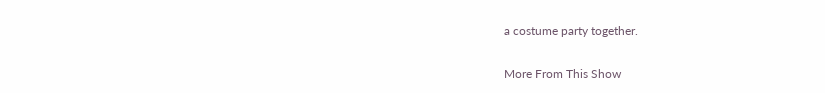a costume party together.

More From This Show